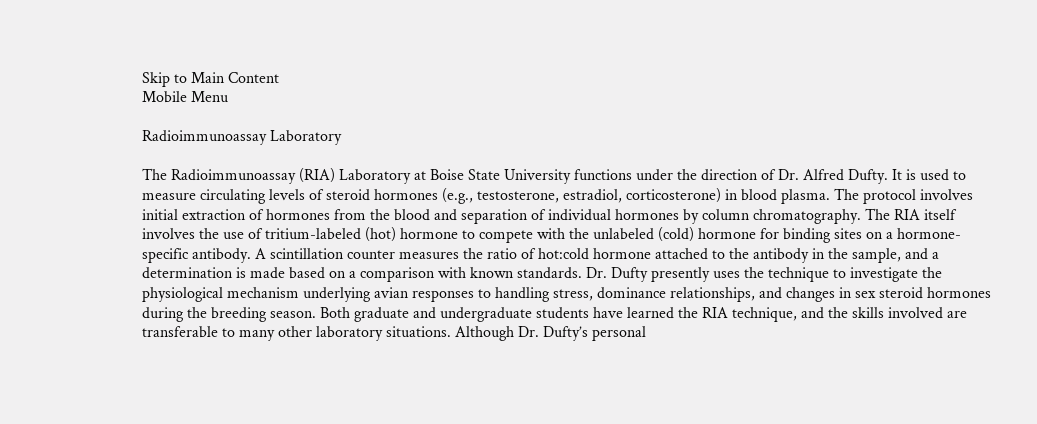Skip to Main Content
Mobile Menu

Radioimmunoassay Laboratory

The Radioimmunoassay (RIA) Laboratory at Boise State University functions under the direction of Dr. Alfred Dufty. It is used to measure circulating levels of steroid hormones (e.g., testosterone, estradiol, corticosterone) in blood plasma. The protocol involves initial extraction of hormones from the blood and separation of individual hormones by column chromatography. The RIA itself involves the use of tritium-labeled (hot) hormone to compete with the unlabeled (cold) hormone for binding sites on a hormone-specific antibody. A scintillation counter measures the ratio of hot:cold hormone attached to the antibody in the sample, and a determination is made based on a comparison with known standards. Dr. Dufty presently uses the technique to investigate the physiological mechanism underlying avian responses to handling stress, dominance relationships, and changes in sex steroid hormones during the breeding season. Both graduate and undergraduate students have learned the RIA technique, and the skills involved are transferable to many other laboratory situations. Although Dr. Dufty’s personal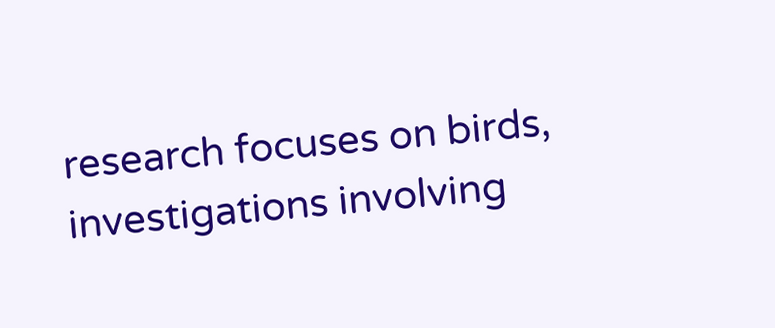research focuses on birds, investigations involving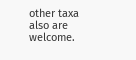other taxa also are welcome.